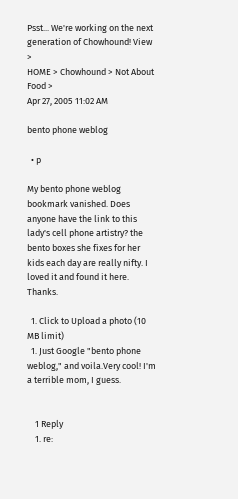Psst... We're working on the next generation of Chowhound! View >
HOME > Chowhound > Not About Food >
Apr 27, 2005 11:02 AM

bento phone weblog

  • p

My bento phone weblog bookmark vanished. Does anyone have the link to this lady's cell phone artistry? the bento boxes she fixes for her kids each day are really nifty. I loved it and found it here. Thanks.

  1. Click to Upload a photo (10 MB limit)
  1. Just Google "bento phone weblog," and voila.Very cool! I'm a terrible mom, I guess.


    1 Reply
    1. re: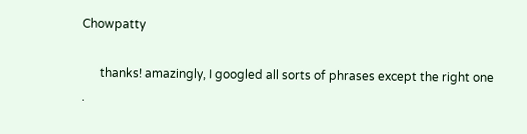Chowpatty

      thanks! amazingly, I googled all sorts of phrases except the right one .